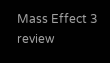Mass Effect 3 review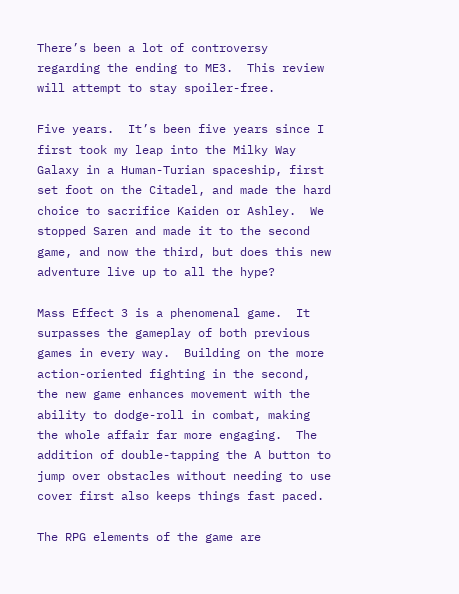There’s been a lot of controversy regarding the ending to ME3.  This review will attempt to stay spoiler-free.

Five years.  It’s been five years since I first took my leap into the Milky Way Galaxy in a Human-Turian spaceship, first set foot on the Citadel, and made the hard choice to sacrifice Kaiden or Ashley.  We stopped Saren and made it to the second game, and now the third, but does this new adventure live up to all the hype?

Mass Effect 3 is a phenomenal game.  It surpasses the gameplay of both previous games in every way.  Building on the more action-oriented fighting in the second, the new game enhances movement with the ability to dodge-roll in combat, making the whole affair far more engaging.  The addition of double-tapping the A button to jump over obstacles without needing to use cover first also keeps things fast paced.

The RPG elements of the game are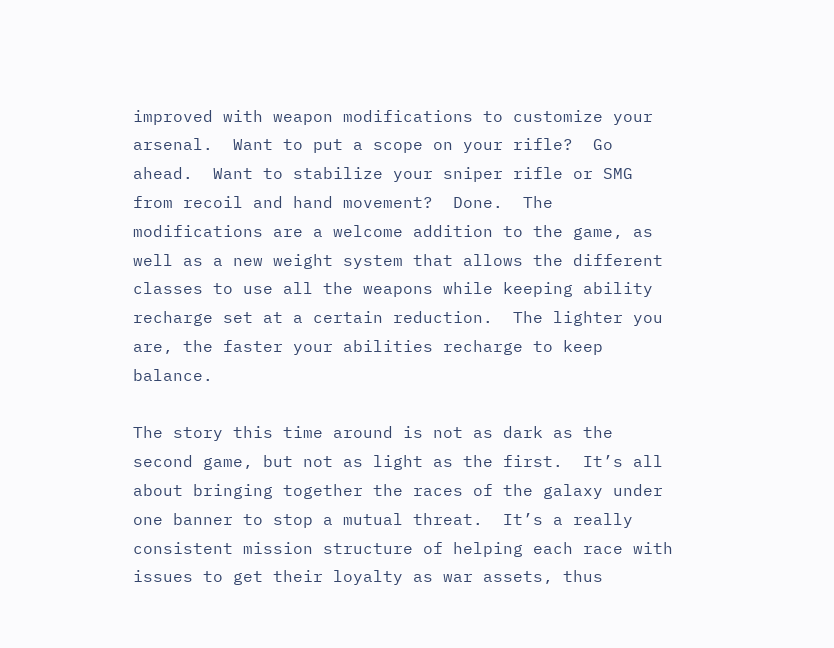improved with weapon modifications to customize your arsenal.  Want to put a scope on your rifle?  Go ahead.  Want to stabilize your sniper rifle or SMG from recoil and hand movement?  Done.  The modifications are a welcome addition to the game, as well as a new weight system that allows the different classes to use all the weapons while keeping ability recharge set at a certain reduction.  The lighter you are, the faster your abilities recharge to keep balance.

The story this time around is not as dark as the second game, but not as light as the first.  It’s all about bringing together the races of the galaxy under one banner to stop a mutual threat.  It’s a really consistent mission structure of helping each race with issues to get their loyalty as war assets, thus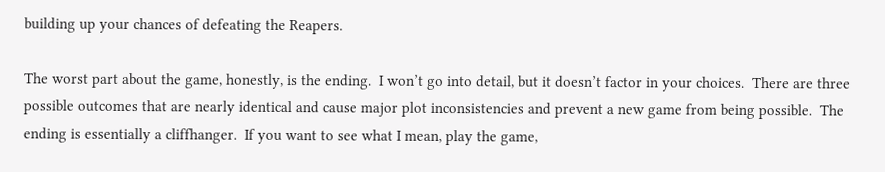building up your chances of defeating the Reapers.

The worst part about the game, honestly, is the ending.  I won’t go into detail, but it doesn’t factor in your choices.  There are three possible outcomes that are nearly identical and cause major plot inconsistencies and prevent a new game from being possible.  The ending is essentially a cliffhanger.  If you want to see what I mean, play the game,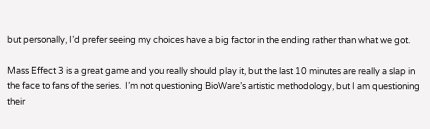but personally, I’d prefer seeing my choices have a big factor in the ending rather than what we got.

Mass Effect 3 is a great game and you really should play it, but the last 10 minutes are really a slap in the face to fans of the series.  I’m not questioning BioWare’s artistic methodology, but I am questioning their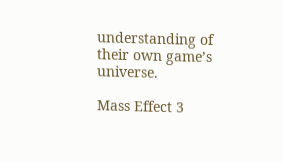understanding of their own game’s universe.

Mass Effect 3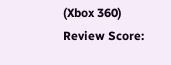(Xbox 360)
Review Score: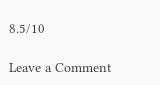8.5/10

Leave a Comment